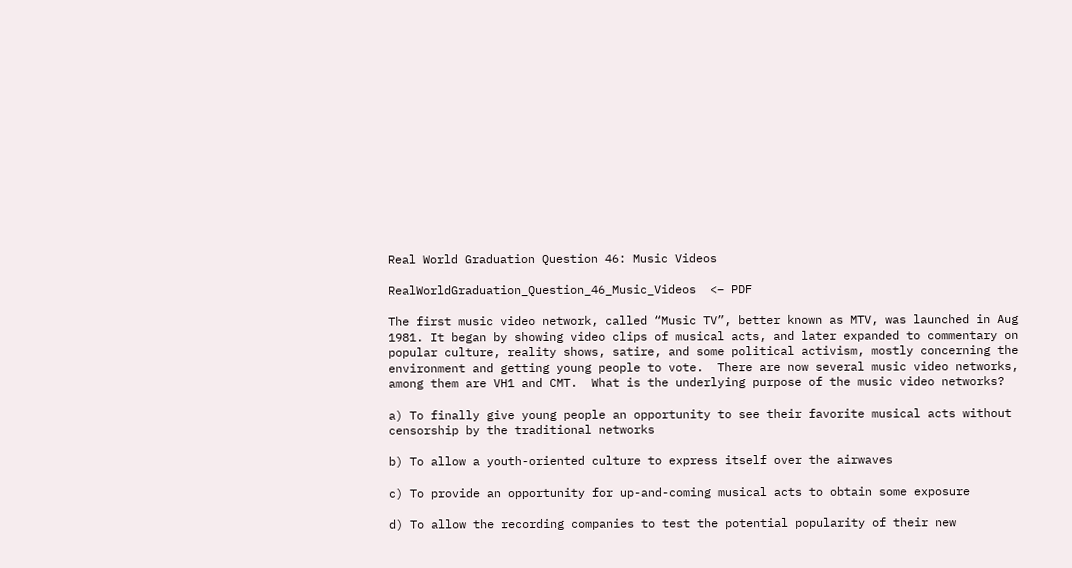Real World Graduation Question 46: Music Videos

RealWorldGraduation_Question_46_Music_Videos  <– PDF

The first music video network, called “Music TV”, better known as MTV, was launched in Aug 1981. It began by showing video clips of musical acts, and later expanded to commentary on popular culture, reality shows, satire, and some political activism, mostly concerning the environment and getting young people to vote.  There are now several music video networks, among them are VH1 and CMT.  What is the underlying purpose of the music video networks?

a) To finally give young people an opportunity to see their favorite musical acts without censorship by the traditional networks

b) To allow a youth-oriented culture to express itself over the airwaves

c) To provide an opportunity for up-and-coming musical acts to obtain some exposure

d) To allow the recording companies to test the potential popularity of their new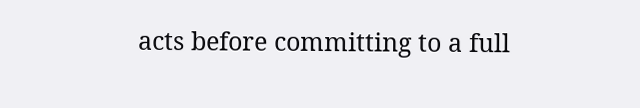acts before committing to a full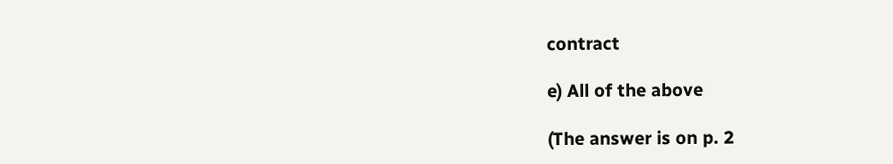contract

e) All of the above

(The answer is on p. 2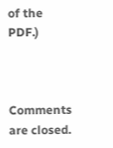of the PDF.)



Comments are closed.